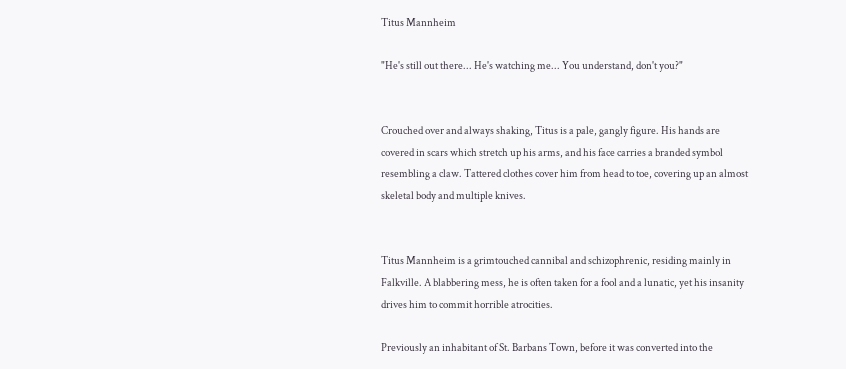Titus Mannheim

"He's still out there... He's watching me... You understand, don't you?"


Crouched over and always shaking, Titus is a pale, gangly figure. His hands are covered in scars which stretch up his arms, and his face carries a branded symbol resembling a claw. Tattered clothes cover him from head to toe, covering up an almost skeletal body and multiple knives.


Titus Mannheim is a grimtouched cannibal and schizophrenic, residing mainly in Falkville. A blabbering mess, he is often taken for a fool and a lunatic, yet his insanity drives him to commit horrible atrocities.

Previously an inhabitant of St. Barbans Town, before it was converted into the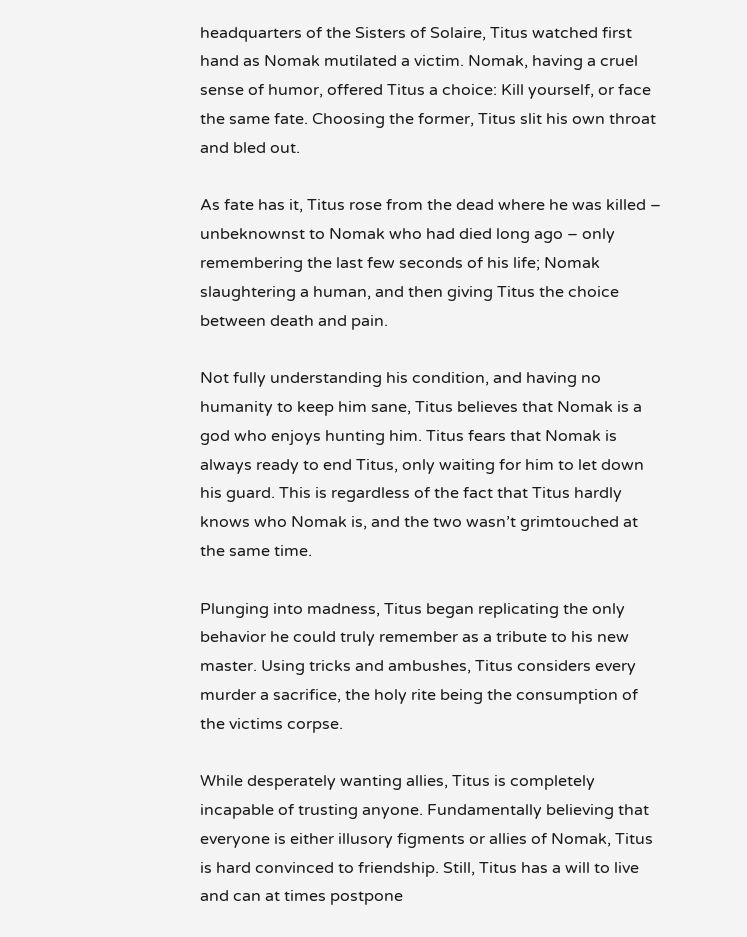headquarters of the Sisters of Solaire, Titus watched first hand as Nomak mutilated a victim. Nomak, having a cruel sense of humor, offered Titus a choice: Kill yourself, or face the same fate. Choosing the former, Titus slit his own throat and bled out.

As fate has it, Titus rose from the dead where he was killed – unbeknownst to Nomak who had died long ago – only remembering the last few seconds of his life; Nomak slaughtering a human, and then giving Titus the choice between death and pain.

Not fully understanding his condition, and having no humanity to keep him sane, Titus believes that Nomak is a god who enjoys hunting him. Titus fears that Nomak is always ready to end Titus, only waiting for him to let down his guard. This is regardless of the fact that Titus hardly knows who Nomak is, and the two wasn’t grimtouched at the same time.

Plunging into madness, Titus began replicating the only behavior he could truly remember as a tribute to his new master. Using tricks and ambushes, Titus considers every murder a sacrifice, the holy rite being the consumption of the victims corpse.

While desperately wanting allies, Titus is completely incapable of trusting anyone. Fundamentally believing that everyone is either illusory figments or allies of Nomak, Titus is hard convinced to friendship. Still, Titus has a will to live and can at times postpone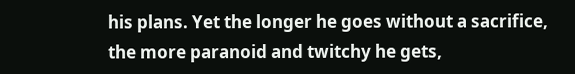his plans. Yet the longer he goes without a sacrifice, the more paranoid and twitchy he gets,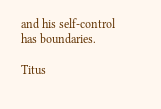and his self-control has boundaries.

Titus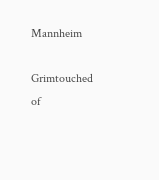Mannheim

Grimtouched of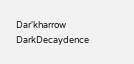Dar'kharrow DarkDecaydence